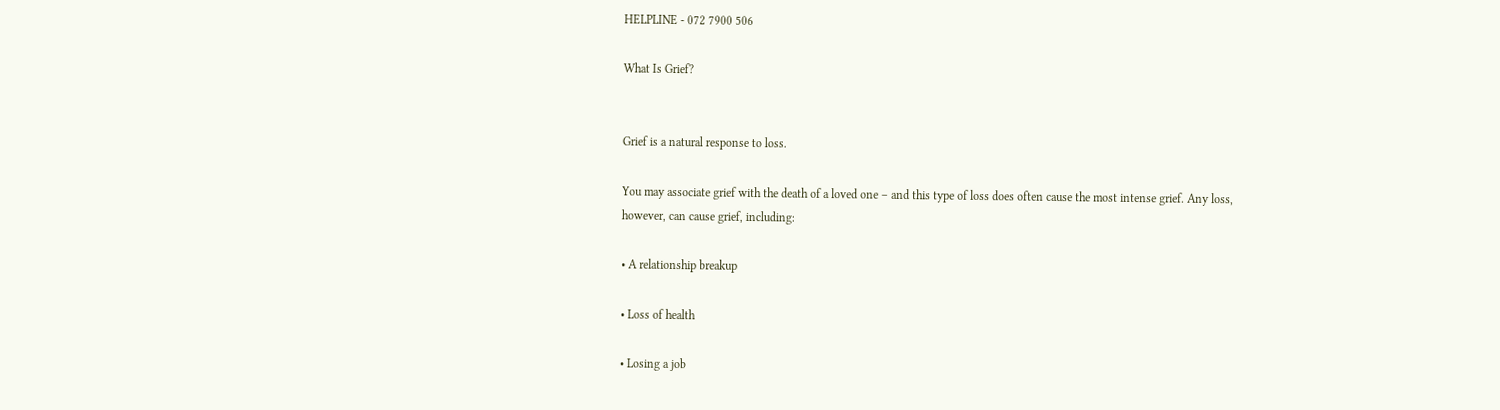HELPLINE - 072 7900 506

What Is Grief?


Grief is a natural response to loss.

You may associate grief with the death of a loved one – and this type of loss does often cause the most intense grief. Any loss, however, can cause grief, including:

• A relationship breakup

• Loss of health

• Losing a job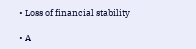• Loss of financial stability

• A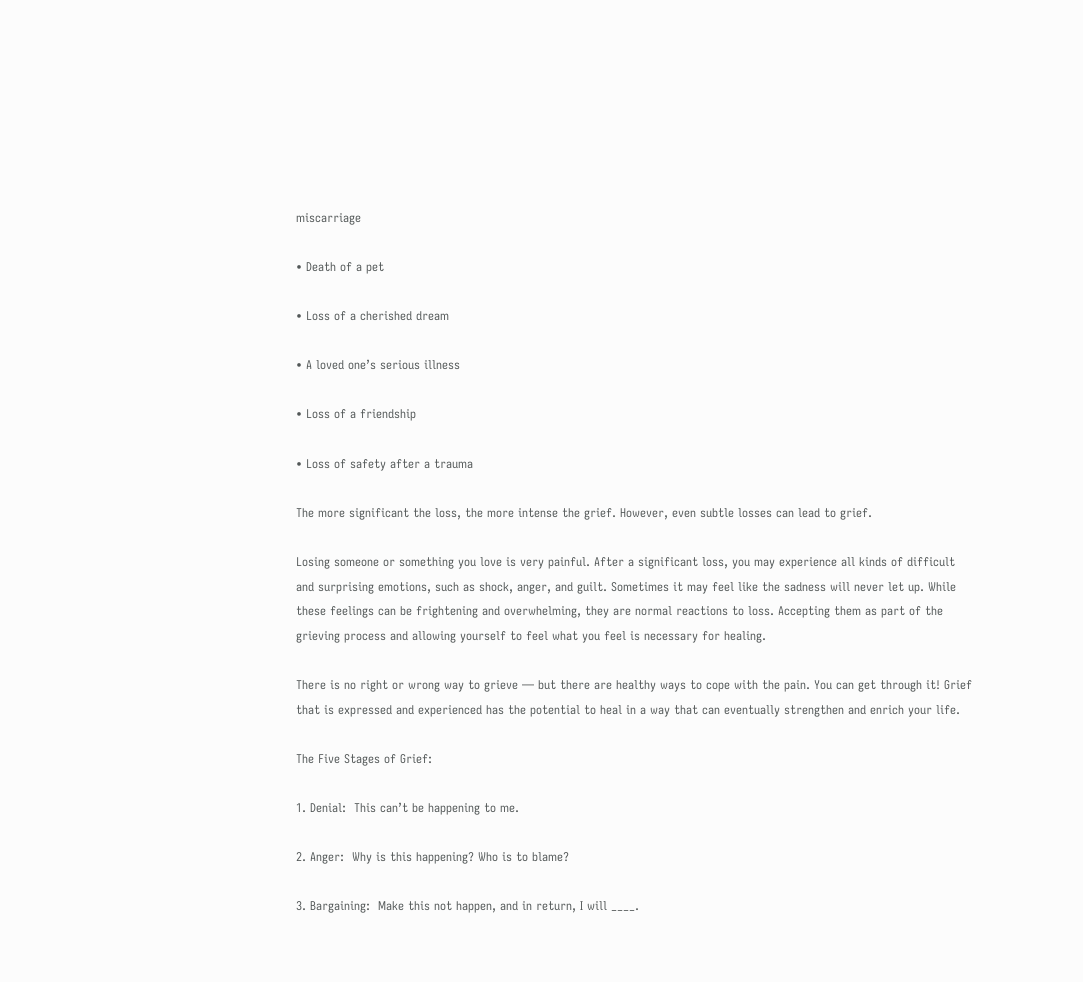miscarriage

• Death of a pet

• Loss of a cherished dream

• A loved one’s serious illness

• Loss of a friendship

• Loss of safety after a trauma

The more significant the loss, the more intense the grief. However, even subtle losses can lead to grief.

Losing someone or something you love is very painful. After a significant loss, you may experience all kinds of difficult and surprising emotions, such as shock, anger, and guilt. Sometimes it may feel like the sadness will never let up. While these feelings can be frightening and overwhelming, they are normal reactions to loss. Accepting them as part of the grieving process and allowing yourself to feel what you feel is necessary for healing.

There is no right or wrong way to grieve — but there are healthy ways to cope with the pain. You can get through it! Grief that is expressed and experienced has the potential to heal in a way that can eventually strengthen and enrich your life.

The Five Stages of Grief:

1. Denial:  This can’t be happening to me.

2. Anger:  Why is this happening? Who is to blame?

3. Bargaining:  Make this not happen, and in return, I will ____.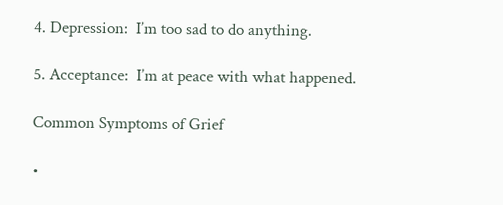4. Depression:  I’m too sad to do anything.

5. Acceptance:  I’m at peace with what happened.

Common Symptoms of Grief

•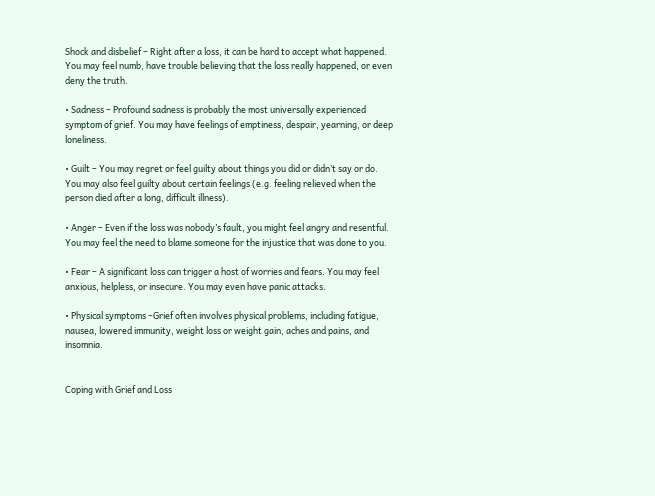Shock and disbelief – Right after a loss, it can be hard to accept what happened. You may feel numb, have trouble believing that the loss really happened, or even deny the truth.

• Sadness – Profound sadness is probably the most universally experienced symptom of grief. You may have feelings of emptiness, despair, yearning, or deep loneliness.

• Guilt – You may regret or feel guilty about things you did or didn’t say or do. You may also feel guilty about certain feelings (e.g. feeling relieved when the person died after a long, difficult illness).

• Anger – Even if the loss was nobody’s fault, you might feel angry and resentful. You may feel the need to blame someone for the injustice that was done to you.

• Fear – A significant loss can trigger a host of worries and fears. You may feel anxious, helpless, or insecure. You may even have panic attacks.

• Physical symptoms –Grief often involves physical problems, including fatigue, nausea, lowered immunity, weight loss or weight gain, aches and pains, and insomnia.


Coping with Grief and Loss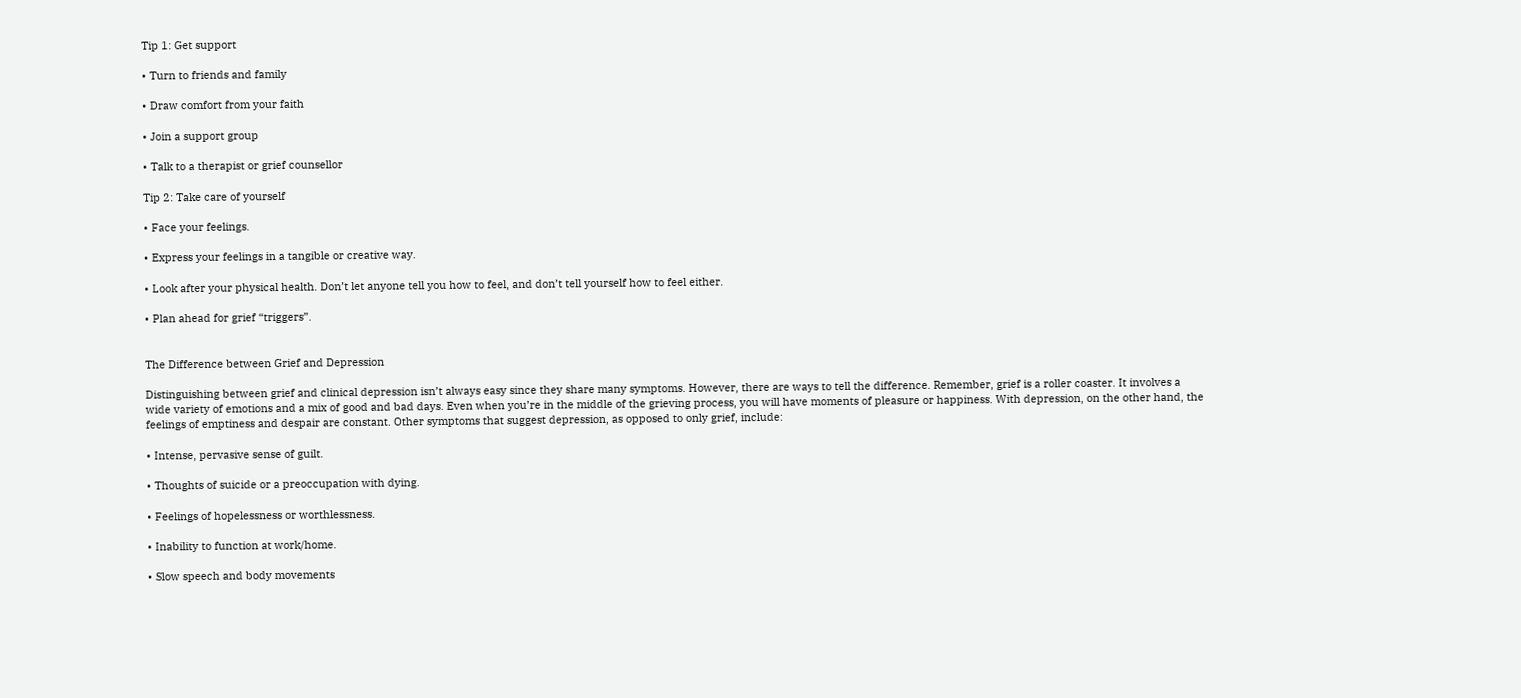Tip 1: Get support

• Turn to friends and family

• Draw comfort from your faith

• Join a support group

• Talk to a therapist or grief counsellor

Tip 2: Take care of yourself

• Face your feelings.

• Express your feelings in a tangible or creative way.

• Look after your physical health. Don’t let anyone tell you how to feel, and don’t tell yourself how to feel either.

• Plan ahead for grief “triggers”.


The Difference between Grief and Depression

Distinguishing between grief and clinical depression isn’t always easy since they share many symptoms. However, there are ways to tell the difference. Remember, grief is a roller coaster. It involves a wide variety of emotions and a mix of good and bad days. Even when you’re in the middle of the grieving process, you will have moments of pleasure or happiness. With depression, on the other hand, the feelings of emptiness and despair are constant. Other symptoms that suggest depression, as opposed to only grief, include:

• Intense, pervasive sense of guilt.

• Thoughts of suicide or a preoccupation with dying.

• Feelings of hopelessness or worthlessness.

• Inability to function at work/home.

• Slow speech and body movements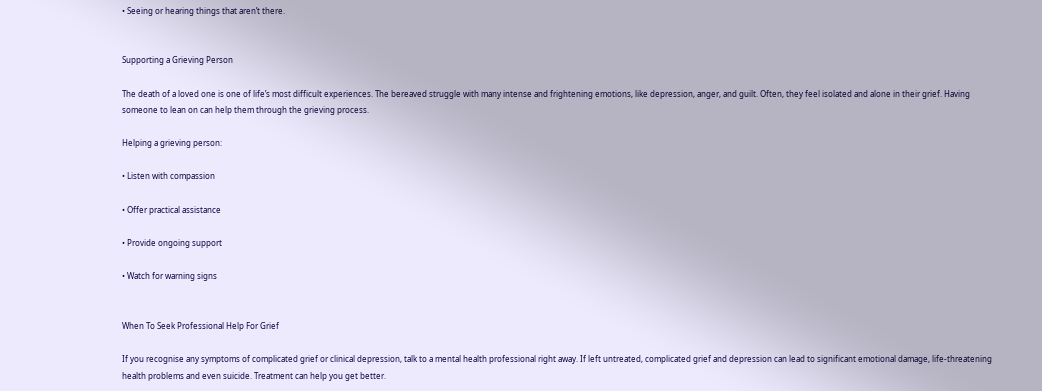• Seeing or hearing things that aren’t there.


Supporting a Grieving Person

The death of a loved one is one of life’s most difficult experiences. The bereaved struggle with many intense and frightening emotions, like depression, anger, and guilt. Often, they feel isolated and alone in their grief. Having someone to lean on can help them through the grieving process.

Helping a grieving person:

• Listen with compassion

• Offer practical assistance

• Provide ongoing support

• Watch for warning signs


When To Seek Professional Help For Grief

If you recognise any symptoms of complicated grief or clinical depression, talk to a mental health professional right away. If left untreated, complicated grief and depression can lead to significant emotional damage, life-threatening health problems and even suicide. Treatment can help you get better.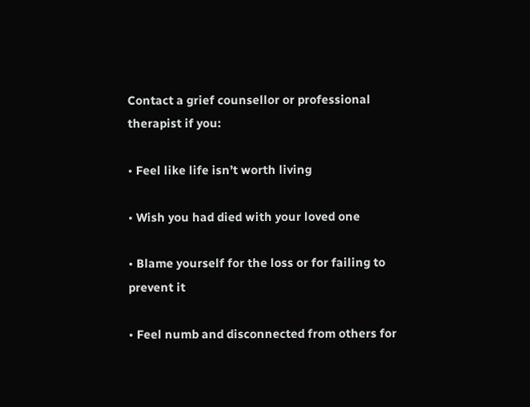Contact a grief counsellor or professional therapist if you:

• Feel like life isn’t worth living

• Wish you had died with your loved one

• Blame yourself for the loss or for failing to prevent it

• Feel numb and disconnected from others for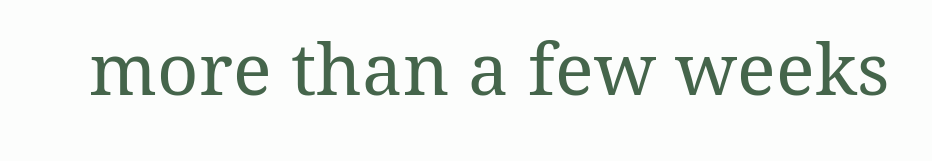more than a few weeks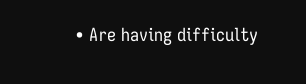• Are having difficulty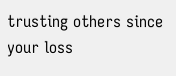trusting others since your loss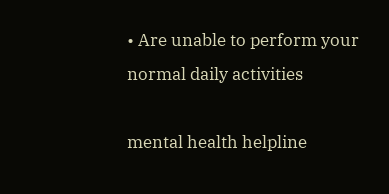• Are unable to perform your normal daily activities

mental health helpline